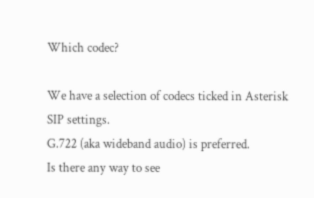Which codec?

We have a selection of codecs ticked in Asterisk SIP settings.
G.722 (aka wideband audio) is preferred.
Is there any way to see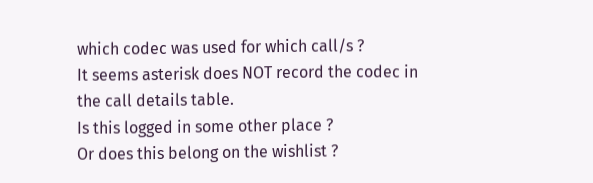which codec was used for which call/s ?
It seems asterisk does NOT record the codec in the call details table.
Is this logged in some other place ?
Or does this belong on the wishlist ?